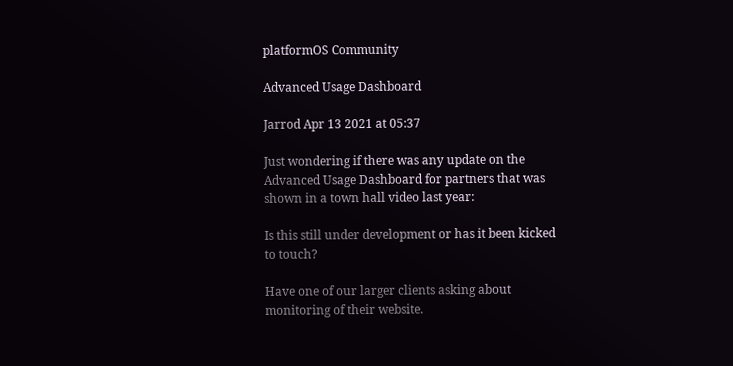platformOS Community

Advanced Usage Dashboard

Jarrod Apr 13 2021 at 05:37

Just wondering if there was any update on the Advanced Usage Dashboard for partners that was shown in a town hall video last year:

Is this still under development or has it been kicked to touch?

Have one of our larger clients asking about monitoring of their website.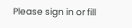Please sign in or fill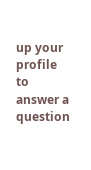up your profile to answer a question